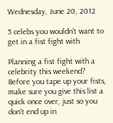Wednesday, June 20, 2012

5 celebs you wouldn't want to get in a fist fight with

Planning a fist fight with a celebrity this weekend? Before you tape up your fists, make sure you give this list a quick once over, just so you don't end up in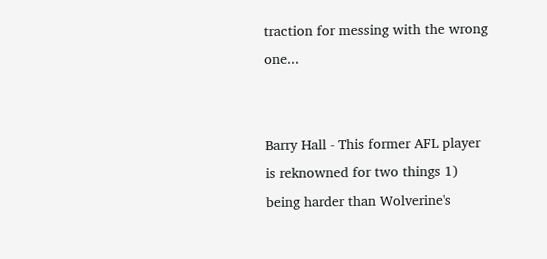traction for messing with the wrong one...


Barry Hall - This former AFL player is reknowned for two things 1) being harder than Wolverine's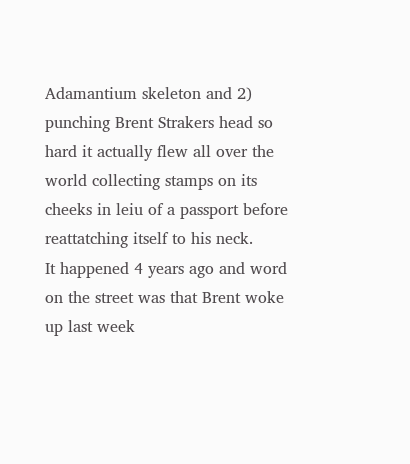Adamantium skeleton and 2) punching Brent Strakers head so hard it actually flew all over the world collecting stamps on its cheeks in leiu of a passport before reattatching itself to his neck.
It happened 4 years ago and word on the street was that Brent woke up last week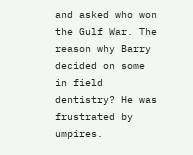and asked who won the Gulf War. The reason why Barry decided on some in field dentistry? He was frustrated by umpires.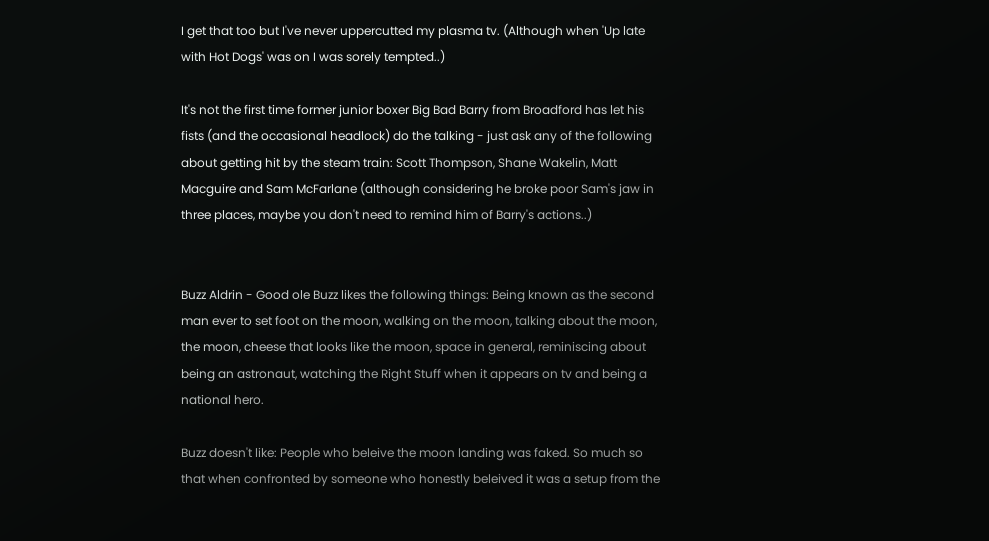I get that too but I've never uppercutted my plasma tv. (Although when 'Up late with Hot Dogs' was on I was sorely tempted..)

It's not the first time former junior boxer Big Bad Barry from Broadford has let his fists (and the occasional headlock) do the talking - just ask any of the following about getting hit by the steam train: Scott Thompson, Shane Wakelin, Matt Macguire and Sam McFarlane (although considering he broke poor Sam's jaw in three places, maybe you don't need to remind him of Barry's actions..)


Buzz Aldrin - Good ole Buzz likes the following things: Being known as the second man ever to set foot on the moon, walking on the moon, talking about the moon, the moon, cheese that looks like the moon, space in general, reminiscing about being an astronaut, watching the Right Stuff when it appears on tv and being a national hero.

Buzz doesn't like: People who beleive the moon landing was faked. So much so that when confronted by someone who honestly beleived it was a setup from the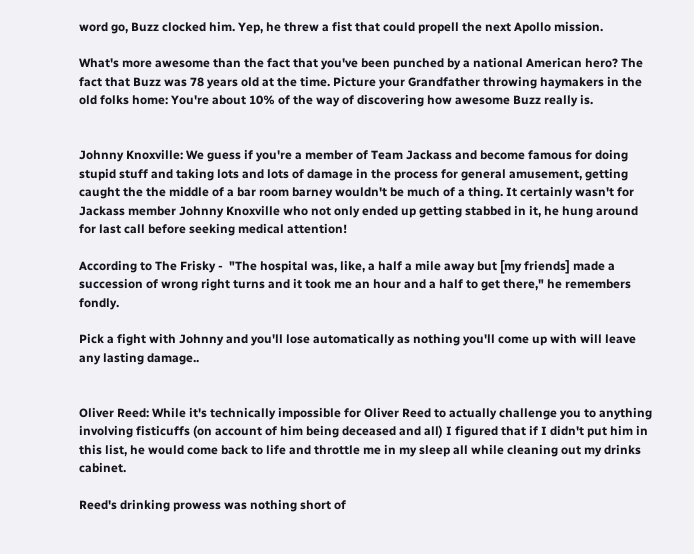word go, Buzz clocked him. Yep, he threw a fist that could propell the next Apollo mission.

What's more awesome than the fact that you've been punched by a national American hero? The fact that Buzz was 78 years old at the time. Picture your Grandfather throwing haymakers in the old folks home: You're about 10% of the way of discovering how awesome Buzz really is.


Johnny Knoxville: We guess if you're a member of Team Jackass and become famous for doing stupid stuff and taking lots and lots of damage in the process for general amusement, getting caught the the middle of a bar room barney wouldn't be much of a thing. It certainly wasn't for Jackass member Johnny Knoxville who not only ended up getting stabbed in it, he hung around for last call before seeking medical attention!

According to The Frisky -  "The hospital was, like, a half a mile away but [my friends] made a succession of wrong right turns and it took me an hour and a half to get there," he remembers fondly.

Pick a fight with Johnny and you'll lose automatically as nothing you'll come up with will leave any lasting damage..


Oliver Reed: While it's technically impossible for Oliver Reed to actually challenge you to anything involving fisticuffs (on account of him being deceased and all) I figured that if I didn't put him in this list, he would come back to life and throttle me in my sleep all while cleaning out my drinks cabinet.

Reed's drinking prowess was nothing short of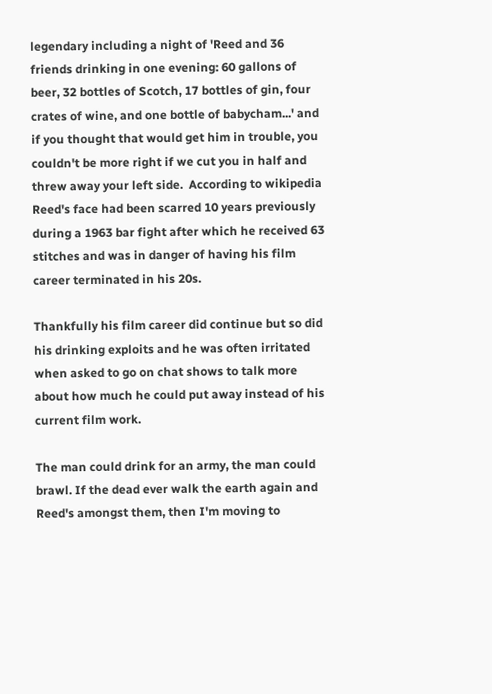legendary including a night of 'Reed and 36 friends drinking in one evening: 60 gallons of beer, 32 bottles of Scotch, 17 bottles of gin, four crates of wine, and one bottle of babycham...' and if you thought that would get him in trouble, you couldn't be more right if we cut you in half and threw away your left side.  According to wikipedia Reed's face had been scarred 10 years previously during a 1963 bar fight after which he received 63 stitches and was in danger of having his film career terminated in his 20s.

Thankfully his film career did continue but so did his drinking exploits and he was often irritated when asked to go on chat shows to talk more about how much he could put away instead of his current film work.

The man could drink for an army, the man could brawl. If the dead ever walk the earth again and Reed's amongst them, then I'm moving to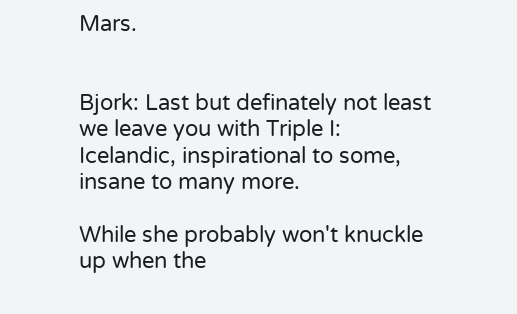Mars.


Bjork: Last but definately not least we leave you with Triple I: Icelandic, inspirational to some, insane to many more.

While she probably won't knuckle up when the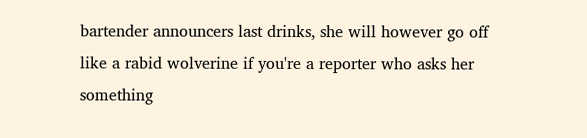bartender announcers last drinks, she will however go off like a rabid wolverine if you're a reporter who asks her something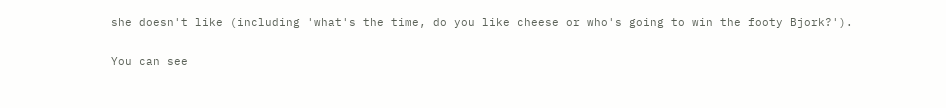she doesn't like (including 'what's the time, do you like cheese or who's going to win the footy Bjork?').

You can see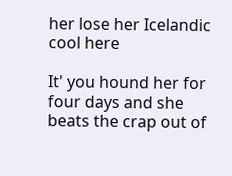her lose her Icelandic cool here

It' you hound her for four days and she beats the crap out of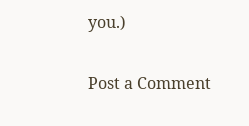you.)


Post a Comment